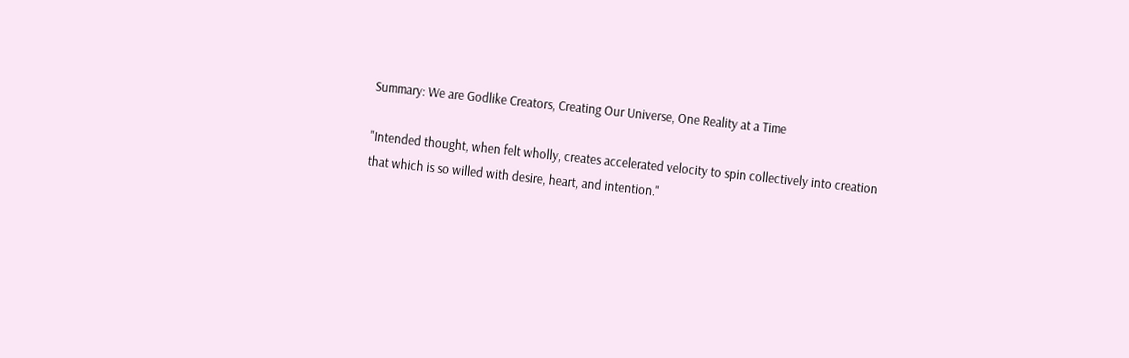Summary: We are Godlike Creators, Creating Our Universe, One Reality at a Time

"Intended thought, when felt wholly, creates accelerated velocity to spin collectively into creation that which is so willed with desire, heart, and intention."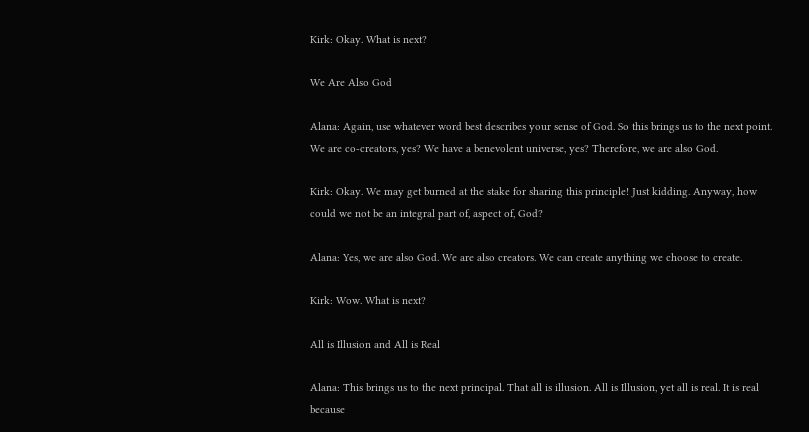Kirk: Okay. What is next?

We Are Also God

Alana: Again, use whatever word best describes your sense of God. So this brings us to the next point. We are co-creators, yes? We have a benevolent universe, yes? Therefore, we are also God.

Kirk: Okay. We may get burned at the stake for sharing this principle! Just kidding. Anyway, how could we not be an integral part of, aspect of, God?

Alana: Yes, we are also God. We are also creators. We can create anything we choose to create.

Kirk: Wow. What is next?

All is Illusion and All is Real

Alana: This brings us to the next principal. That all is illusion. All is Illusion, yet all is real. It is real because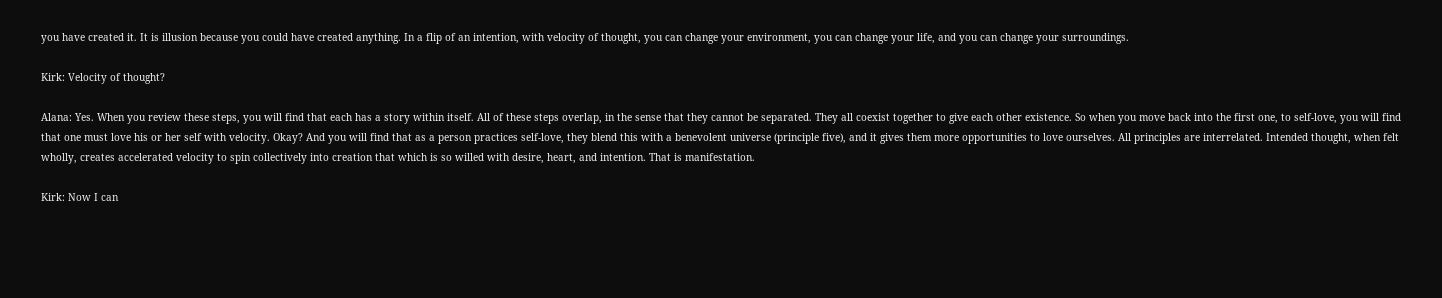you have created it. It is illusion because you could have created anything. In a flip of an intention, with velocity of thought, you can change your environment, you can change your life, and you can change your surroundings.

Kirk: Velocity of thought?

Alana: Yes. When you review these steps, you will find that each has a story within itself. All of these steps overlap, in the sense that they cannot be separated. They all coexist together to give each other existence. So when you move back into the first one, to self-love, you will find that one must love his or her self with velocity. Okay? And you will find that as a person practices self-love, they blend this with a benevolent universe (principle five), and it gives them more opportunities to love ourselves. All principles are interrelated. Intended thought, when felt wholly, creates accelerated velocity to spin collectively into creation that which is so willed with desire, heart, and intention. That is manifestation.

Kirk: Now I can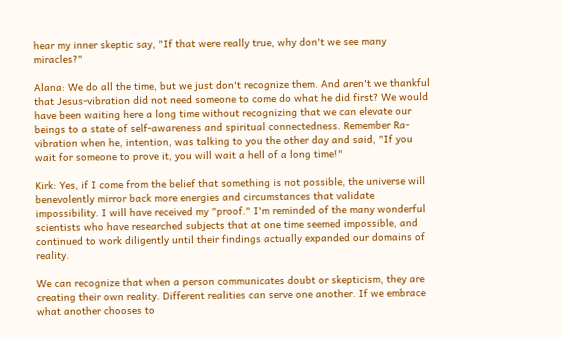hear my inner skeptic say, "If that were really true, why don't we see many miracles?"

Alana: We do all the time, but we just don't recognize them. And aren't we thankful that Jesus-vibration did not need someone to come do what he did first? We would have been waiting here a long time without recognizing that we can elevate our beings to a state of self-awareness and spiritual connectedness. Remember Ra-vibration when he, intention, was talking to you the other day and said, "If you wait for someone to prove it, you will wait a hell of a long time!"

Kirk: Yes, if I come from the belief that something is not possible, the universe will benevolently mirror back more energies and circumstances that validate impossibility. I will have received my "proof." I'm reminded of the many wonderful scientists who have researched subjects that at one time seemed impossible, and continued to work diligently until their findings actually expanded our domains of reality.

We can recognize that when a person communicates doubt or skepticism, they are creating their own reality. Different realities can serve one another. If we embrace what another chooses to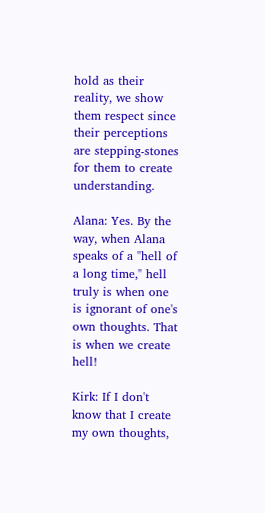hold as their reality, we show them respect since their perceptions are stepping-stones for them to create understanding.

Alana: Yes. By the way, when Alana speaks of a "hell of a long time," hell truly is when one is ignorant of one's own thoughts. That is when we create hell!

Kirk: If I don't know that I create my own thoughts,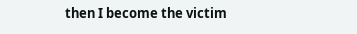then I become the victim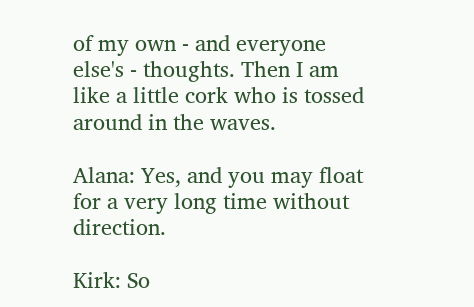of my own - and everyone else's - thoughts. Then I am like a little cork who is tossed around in the waves.

Alana: Yes, and you may float for a very long time without direction.

Kirk: So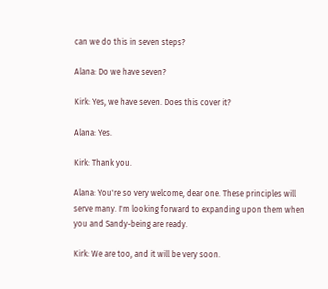can we do this in seven steps?

Alana: Do we have seven?

Kirk: Yes, we have seven. Does this cover it?

Alana: Yes.

Kirk: Thank you.

Alana: You're so very welcome, dear one. These principles will serve many. I'm looking forward to expanding upon them when you and Sandy-being are ready.

Kirk: We are too, and it will be very soon.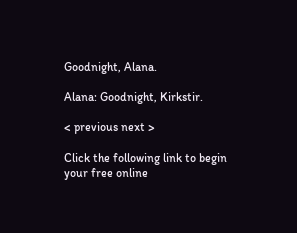Goodnight, Alana.

Alana: Goodnight, Kirkstir.

< previous next >

Click the following link to begin your free online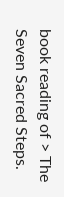book reading of > The Seven Sacred Steps.